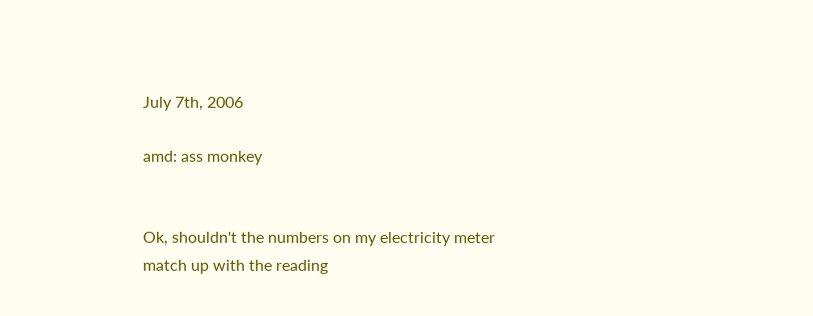July 7th, 2006

amd: ass monkey


Ok, shouldn't the numbers on my electricity meter match up with the reading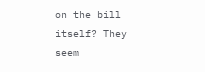on the bill itself? They seem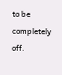to be completely off.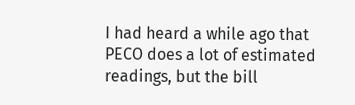I had heard a while ago that PECO does a lot of estimated readings, but the bill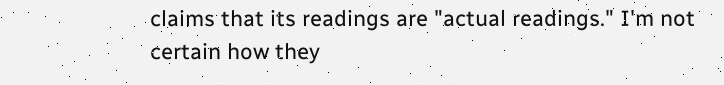claims that its readings are "actual readings." I'm not certain how they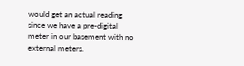would get an actual reading since we have a pre-digital meter in our basement with no external meters.